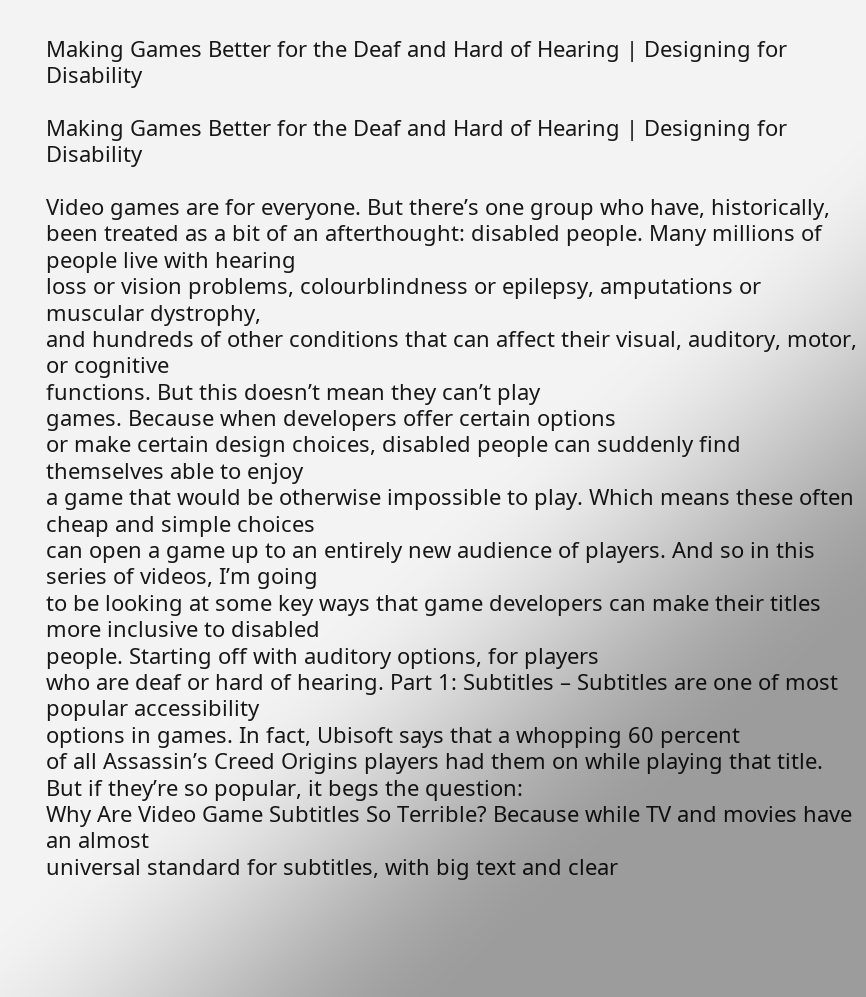Making Games Better for the Deaf and Hard of Hearing | Designing for Disability

Making Games Better for the Deaf and Hard of Hearing | Designing for Disability

Video games are for everyone. But there’s one group who have, historically,
been treated as a bit of an afterthought: disabled people. Many millions of people live with hearing
loss or vision problems, colourblindness or epilepsy, amputations or muscular dystrophy,
and hundreds of other conditions that can affect their visual, auditory, motor, or cognitive
functions. But this doesn’t mean they can’t play
games. Because when developers offer certain options
or make certain design choices, disabled people can suddenly find themselves able to enjoy
a game that would be otherwise impossible to play. Which means these often cheap and simple choices
can open a game up to an entirely new audience of players. And so in this series of videos, I’m going
to be looking at some key ways that game developers can make their titles more inclusive to disabled
people. Starting off with auditory options, for players
who are deaf or hard of hearing. Part 1: Subtitles – Subtitles are one of most popular accessibility
options in games. In fact, Ubisoft says that a whopping 60 percent
of all Assassin’s Creed Origins players had them on while playing that title. But if they’re so popular, it begs the question:
Why Are Video Game Subtitles So Terrible? Because while TV and movies have an almost
universal standard for subtitles, with big text and clear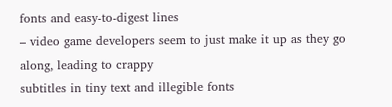fonts and easy-to-digest lines
– video game developers seem to just make it up as they go along, leading to crappy
subtitles in tiny text and illegible fonts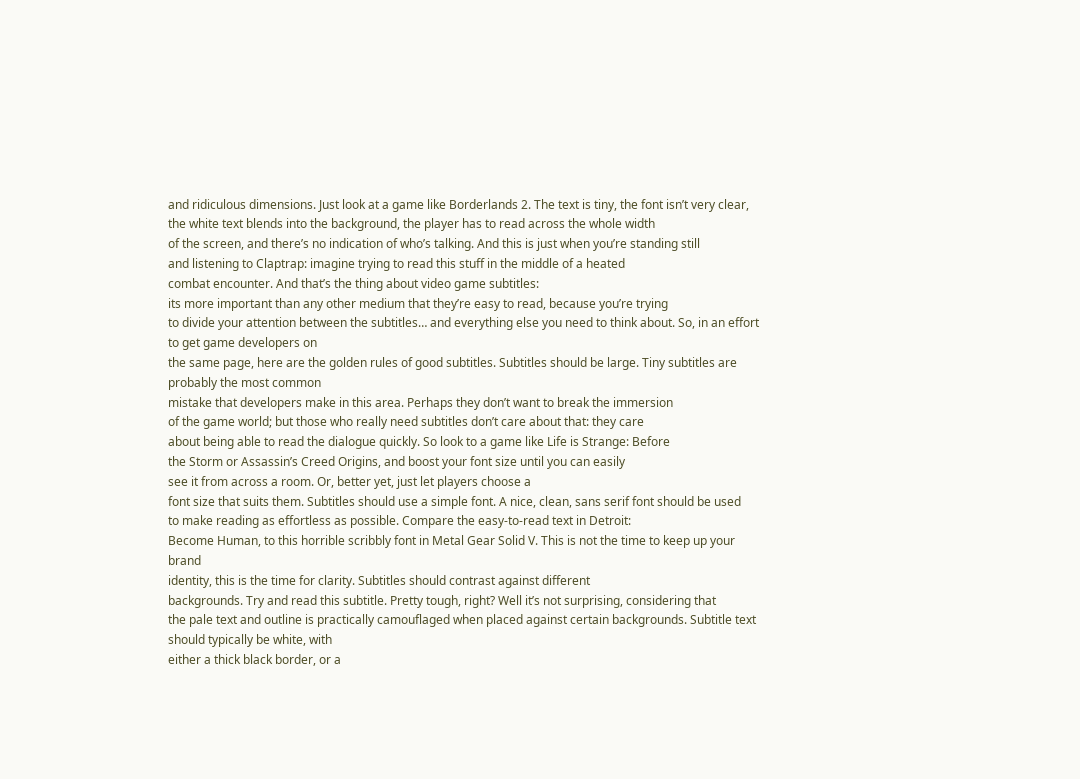and ridiculous dimensions. Just look at a game like Borderlands 2. The text is tiny, the font isn’t very clear,
the white text blends into the background, the player has to read across the whole width
of the screen, and there’s no indication of who’s talking. And this is just when you’re standing still
and listening to Claptrap: imagine trying to read this stuff in the middle of a heated
combat encounter. And that’s the thing about video game subtitles:
its more important than any other medium that they’re easy to read, because you’re trying
to divide your attention between the subtitles… and everything else you need to think about. So, in an effort to get game developers on
the same page, here are the golden rules of good subtitles. Subtitles should be large. Tiny subtitles are probably the most common
mistake that developers make in this area. Perhaps they don’t want to break the immersion
of the game world; but those who really need subtitles don’t care about that: they care
about being able to read the dialogue quickly. So look to a game like Life is Strange: Before
the Storm or Assassin’s Creed Origins, and boost your font size until you can easily
see it from across a room. Or, better yet, just let players choose a
font size that suits them. Subtitles should use a simple font. A nice, clean, sans serif font should be used
to make reading as effortless as possible. Compare the easy-to-read text in Detroit:
Become Human, to this horrible scribbly font in Metal Gear Solid V. This is not the time to keep up your brand
identity, this is the time for clarity. Subtitles should contrast against different
backgrounds. Try and read this subtitle. Pretty tough, right? Well it’s not surprising, considering that
the pale text and outline is practically camouflaged when placed against certain backgrounds. Subtitle text should typically be white, with
either a thick black border, or a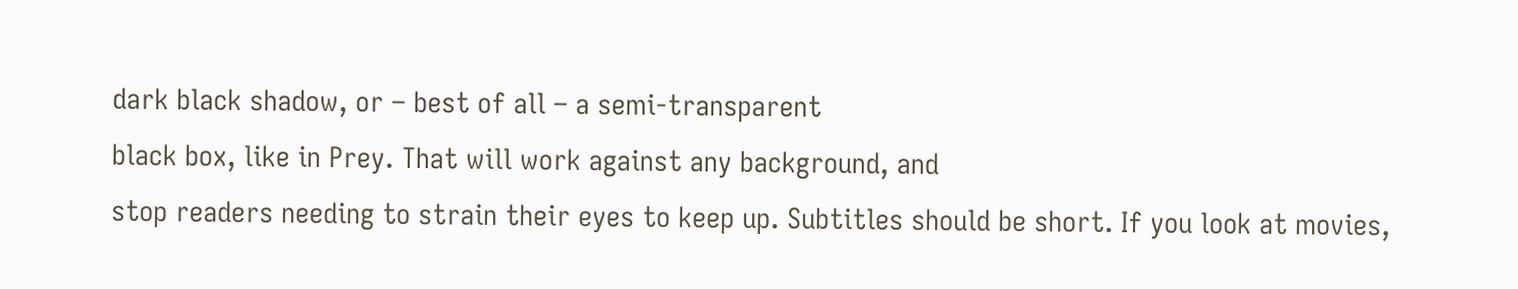dark black shadow, or – best of all – a semi-transparent
black box, like in Prey. That will work against any background, and
stop readers needing to strain their eyes to keep up. Subtitles should be short. If you look at movies,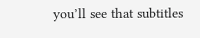you’ll see that subtitles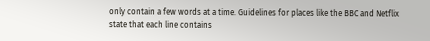only contain a few words at a time. Guidelines for places like the BBC and Netflix
state that each line contains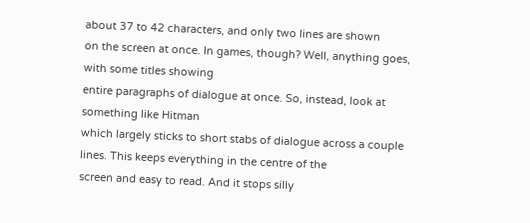about 37 to 42 characters, and only two lines are shown
on the screen at once. In games, though? Well, anything goes, with some titles showing
entire paragraphs of dialogue at once. So, instead, look at something like Hitman
which largely sticks to short stabs of dialogue across a couple lines. This keeps everything in the centre of the
screen and easy to read. And it stops silly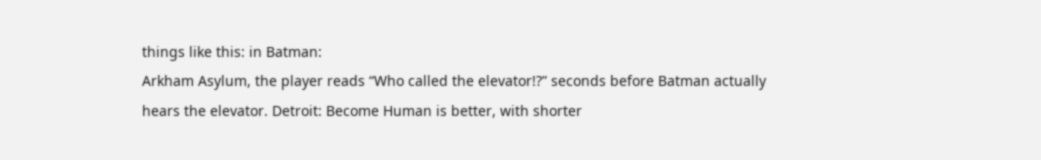things like this: in Batman:
Arkham Asylum, the player reads “Who called the elevator!?” seconds before Batman actually
hears the elevator. Detroit: Become Human is better, with shorter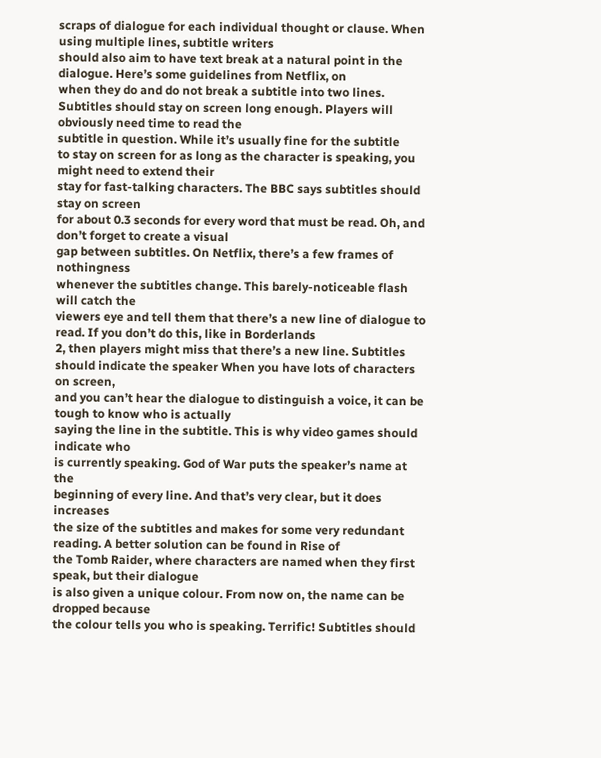scraps of dialogue for each individual thought or clause. When using multiple lines, subtitle writers
should also aim to have text break at a natural point in the dialogue. Here’s some guidelines from Netflix, on
when they do and do not break a subtitle into two lines. Subtitles should stay on screen long enough. Players will obviously need time to read the
subtitle in question. While it’s usually fine for the subtitle
to stay on screen for as long as the character is speaking, you might need to extend their
stay for fast-talking characters. The BBC says subtitles should stay on screen
for about 0.3 seconds for every word that must be read. Oh, and don’t forget to create a visual
gap between subtitles. On Netflix, there’s a few frames of nothingness
whenever the subtitles change. This barely-noticeable flash will catch the
viewers eye and tell them that there’s a new line of dialogue to read. If you don’t do this, like in Borderlands
2, then players might miss that there’s a new line. Subtitles should indicate the speaker When you have lots of characters on screen,
and you can’t hear the dialogue to distinguish a voice, it can be tough to know who is actually
saying the line in the subtitle. This is why video games should indicate who
is currently speaking. God of War puts the speaker’s name at the
beginning of every line. And that’s very clear, but it does increases
the size of the subtitles and makes for some very redundant reading. A better solution can be found in Rise of
the Tomb Raider, where characters are named when they first speak, but their dialogue
is also given a unique colour. From now on, the name can be dropped because
the colour tells you who is speaking. Terrific! Subtitles should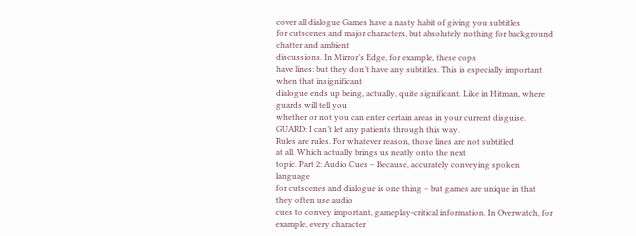cover all dialogue Games have a nasty habit of giving you subtitles
for cutscenes and major characters, but absolutely nothing for background chatter and ambient
discussions. In Mirror’s Edge, for example, these cops
have lines: but they don’t have any subtitles. This is especially important when that insignificant
dialogue ends up being, actually, quite significant. Like in Hitman, where guards will tell you
whether or not you can enter certain areas in your current disguise. GUARD: I can’t let any patients through this way.
Rules are rules. For whatever reason, those lines are not subtitled
at all. Which actually brings us neatly onto the next
topic. Part 2: Audio Cues – Because, accurately conveying spoken language
for cutscenes and dialogue is one thing – but games are unique in that they often use audio
cues to convey important, gameplay-critical information. In Overwatch, for example, every character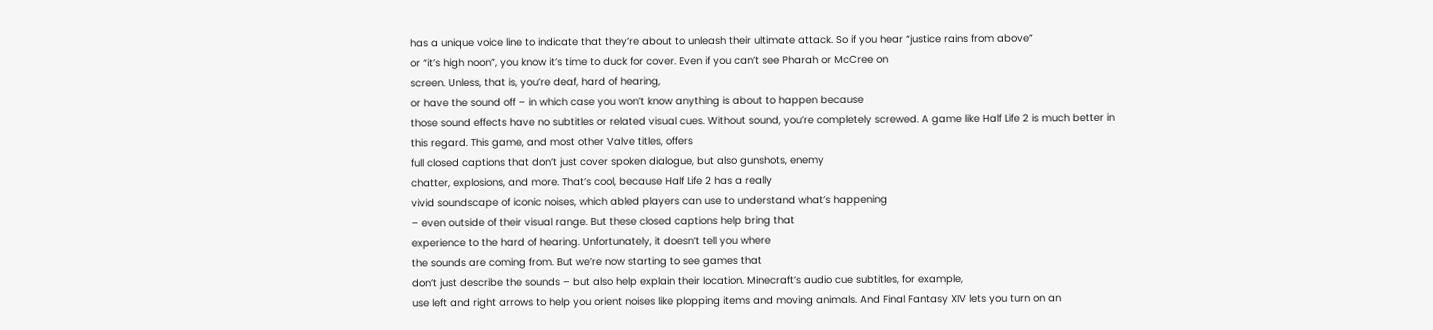has a unique voice line to indicate that they’re about to unleash their ultimate attack. So if you hear “justice rains from above”
or “it’s high noon”, you know it’s time to duck for cover. Even if you can’t see Pharah or McCree on
screen. Unless, that is, you’re deaf, hard of hearing,
or have the sound off – in which case you won’t know anything is about to happen because
those sound effects have no subtitles or related visual cues. Without sound, you’re completely screwed. A game like Half Life 2 is much better in
this regard. This game, and most other Valve titles, offers
full closed captions that don’t just cover spoken dialogue, but also gunshots, enemy
chatter, explosions, and more. That’s cool, because Half Life 2 has a really
vivid soundscape of iconic noises, which abled players can use to understand what’s happening
– even outside of their visual range. But these closed captions help bring that
experience to the hard of hearing. Unfortunately, it doesn’t tell you where
the sounds are coming from. But we’re now starting to see games that
don’t just describe the sounds – but also help explain their location. Minecraft’s audio cue subtitles, for example,
use left and right arrows to help you orient noises like plopping items and moving animals. And Final Fantasy XIV lets you turn on an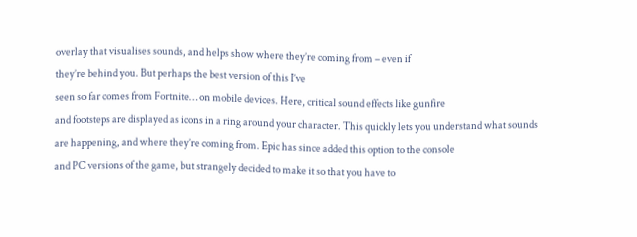overlay that visualises sounds, and helps show where they’re coming from – even if
they’re behind you. But perhaps the best version of this I’ve
seen so far comes from Fortnite… on mobile devices. Here, critical sound effects like gunfire
and footsteps are displayed as icons in a ring around your character. This quickly lets you understand what sounds
are happening, and where they’re coming from. Epic has since added this option to the console
and PC versions of the game, but strangely decided to make it so that you have to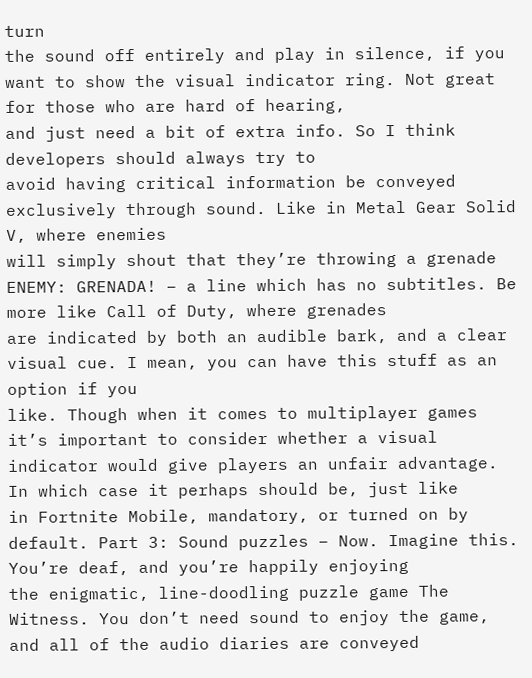turn
the sound off entirely and play in silence, if you want to show the visual indicator ring. Not great for those who are hard of hearing,
and just need a bit of extra info. So I think developers should always try to
avoid having critical information be conveyed exclusively through sound. Like in Metal Gear Solid V, where enemies
will simply shout that they’re throwing a grenade ENEMY: GRENADA! – a line which has no subtitles. Be more like Call of Duty, where grenades
are indicated by both an audible bark, and a clear visual cue. I mean, you can have this stuff as an option if you
like. Though when it comes to multiplayer games
it’s important to consider whether a visual indicator would give players an unfair advantage. In which case it perhaps should be, just like
in Fortnite Mobile, mandatory, or turned on by default. Part 3: Sound puzzles – Now. Imagine this. You’re deaf, and you’re happily enjoying
the enigmatic, line-doodling puzzle game The Witness. You don’t need sound to enjoy the game,
and all of the audio diaries are conveyed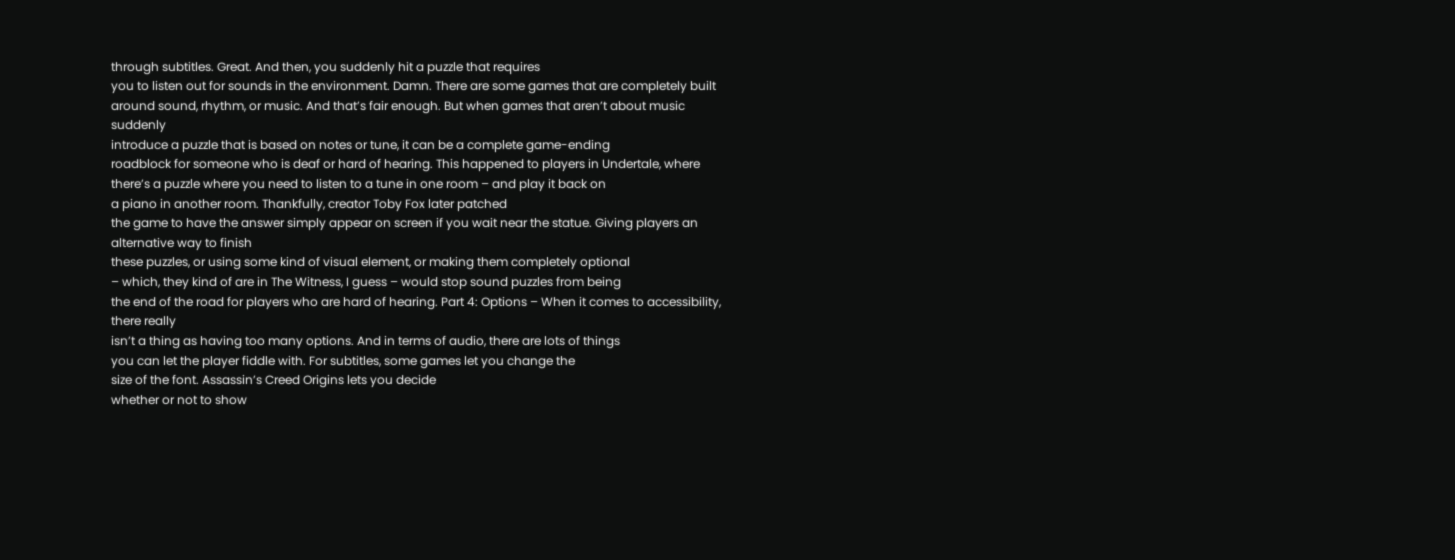through subtitles. Great. And then, you suddenly hit a puzzle that requires
you to listen out for sounds in the environment. Damn. There are some games that are completely built
around sound, rhythm, or music. And that’s fair enough. But when games that aren’t about music suddenly
introduce a puzzle that is based on notes or tune, it can be a complete game-ending
roadblock for someone who is deaf or hard of hearing. This happened to players in Undertale, where
there’s a puzzle where you need to listen to a tune in one room – and play it back on
a piano in another room. Thankfully, creator Toby Fox later patched
the game to have the answer simply appear on screen if you wait near the statue. Giving players an alternative way to finish
these puzzles, or using some kind of visual element, or making them completely optional
– which, they kind of are in The Witness, I guess – would stop sound puzzles from being
the end of the road for players who are hard of hearing. Part 4: Options – When it comes to accessibility, there really
isn’t a thing as having too many options. And in terms of audio, there are lots of things
you can let the player fiddle with. For subtitles, some games let you change the
size of the font. Assassin’s Creed Origins lets you decide
whether or not to show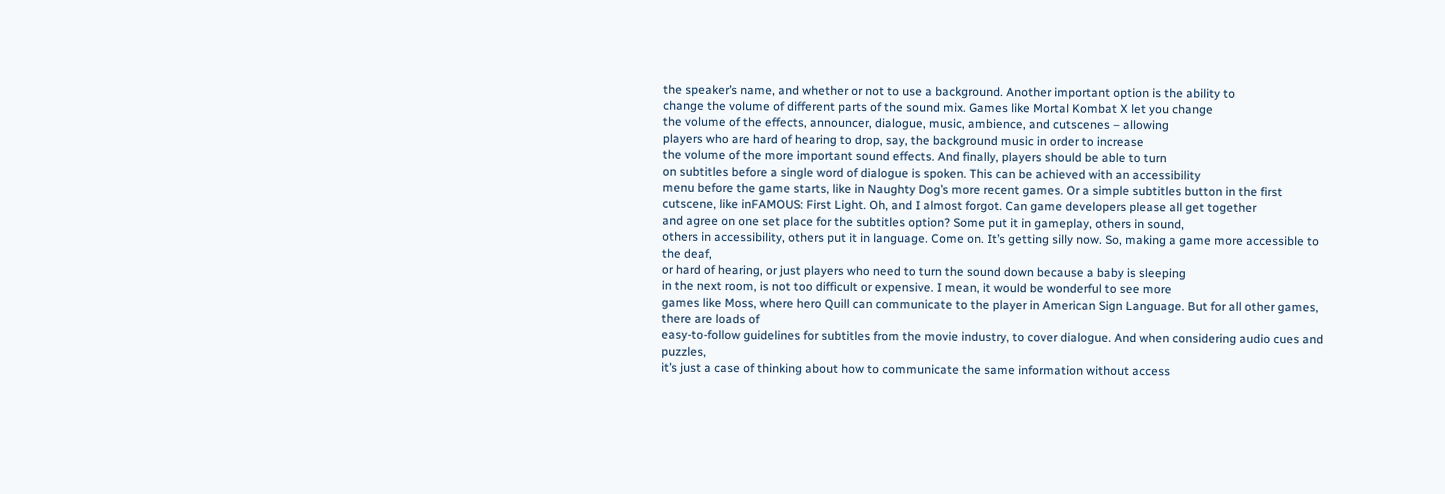the speaker’s name, and whether or not to use a background. Another important option is the ability to
change the volume of different parts of the sound mix. Games like Mortal Kombat X let you change
the volume of the effects, announcer, dialogue, music, ambience, and cutscenes – allowing
players who are hard of hearing to drop, say, the background music in order to increase
the volume of the more important sound effects. And finally, players should be able to turn
on subtitles before a single word of dialogue is spoken. This can be achieved with an accessibility
menu before the game starts, like in Naughty Dog’s more recent games. Or a simple subtitles button in the first
cutscene, like inFAMOUS: First Light. Oh, and I almost forgot. Can game developers please all get together
and agree on one set place for the subtitles option? Some put it in gameplay, others in sound,
others in accessibility, others put it in language. Come on. It’s getting silly now. So, making a game more accessible to the deaf,
or hard of hearing, or just players who need to turn the sound down because a baby is sleeping
in the next room, is not too difficult or expensive. I mean, it would be wonderful to see more
games like Moss, where hero Quill can communicate to the player in American Sign Language. But for all other games, there are loads of
easy-to-follow guidelines for subtitles from the movie industry, to cover dialogue. And when considering audio cues and puzzles,
it’s just a case of thinking about how to communicate the same information without access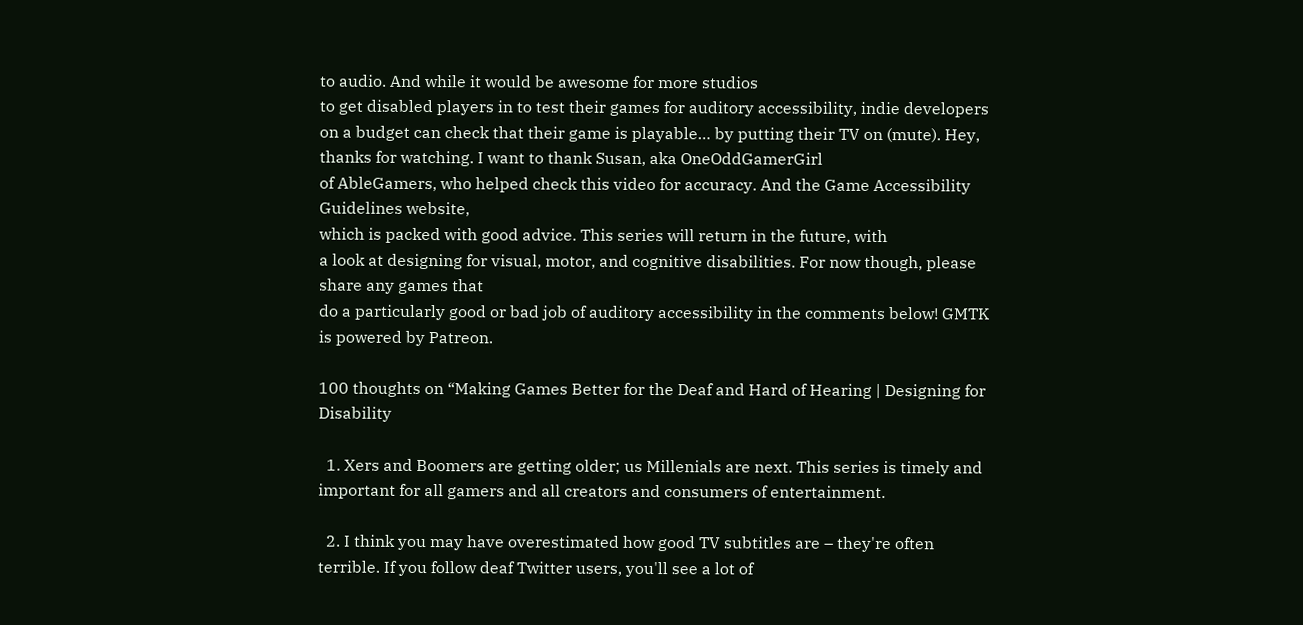to audio. And while it would be awesome for more studios
to get disabled players in to test their games for auditory accessibility, indie developers
on a budget can check that their game is playable… by putting their TV on (mute). Hey, thanks for watching. I want to thank Susan, aka OneOddGamerGirl
of AbleGamers, who helped check this video for accuracy. And the Game Accessibility Guidelines website,
which is packed with good advice. This series will return in the future, with
a look at designing for visual, motor, and cognitive disabilities. For now though, please share any games that
do a particularly good or bad job of auditory accessibility in the comments below! GMTK is powered by Patreon.

100 thoughts on “Making Games Better for the Deaf and Hard of Hearing | Designing for Disability

  1. Xers and Boomers are getting older; us Millenials are next. This series is timely and important for all gamers and all creators and consumers of entertainment.

  2. I think you may have overestimated how good TV subtitles are – they're often terrible. If you follow deaf Twitter users, you'll see a lot of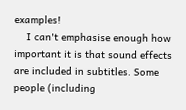examples!
    I can't emphasise enough how important it is that sound effects are included in subtitles. Some people (including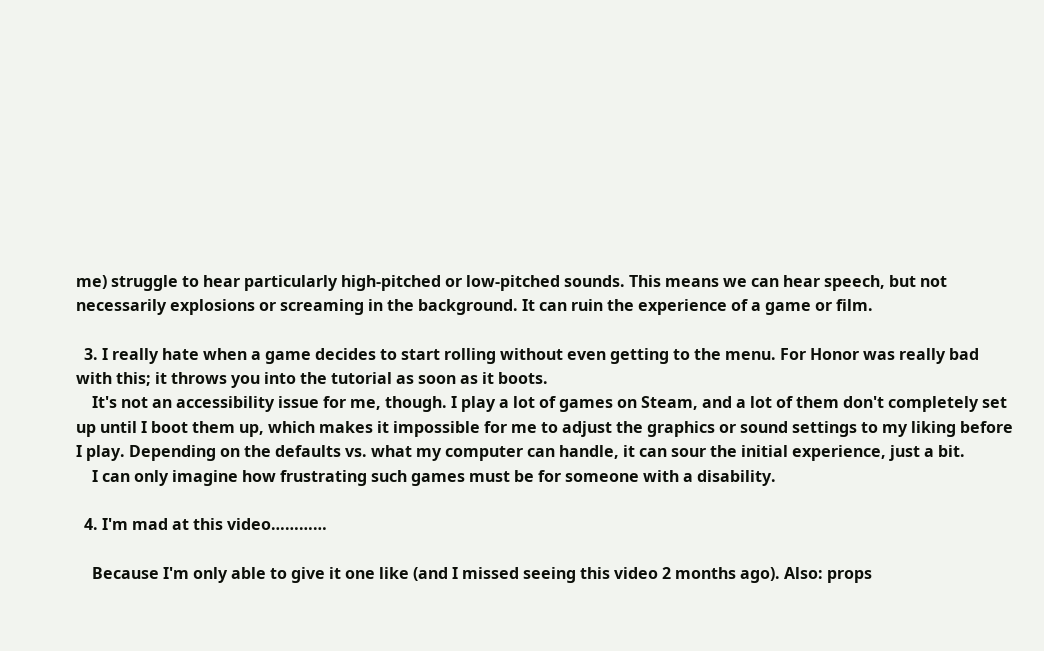me) struggle to hear particularly high-pitched or low-pitched sounds. This means we can hear speech, but not necessarily explosions or screaming in the background. It can ruin the experience of a game or film.

  3. I really hate when a game decides to start rolling without even getting to the menu. For Honor was really bad with this; it throws you into the tutorial as soon as it boots.
    It's not an accessibility issue for me, though. I play a lot of games on Steam, and a lot of them don't completely set up until I boot them up, which makes it impossible for me to adjust the graphics or sound settings to my liking before I play. Depending on the defaults vs. what my computer can handle, it can sour the initial experience, just a bit.
    I can only imagine how frustrating such games must be for someone with a disability.

  4. I'm mad at this video…………

    Because I'm only able to give it one like (and I missed seeing this video 2 months ago). Also: props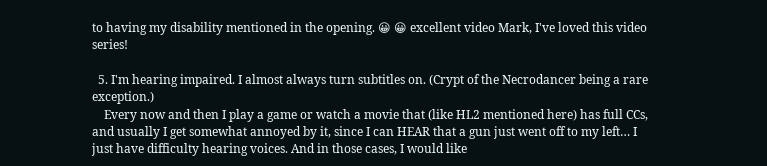to having my disability mentioned in the opening. 😀 😀 excellent video Mark, I've loved this video series!

  5. I'm hearing impaired. I almost always turn subtitles on. (Crypt of the Necrodancer being a rare exception.)
    Every now and then I play a game or watch a movie that (like HL2 mentioned here) has full CCs, and usually I get somewhat annoyed by it, since I can HEAR that a gun just went off to my left… I just have difficulty hearing voices. And in those cases, I would like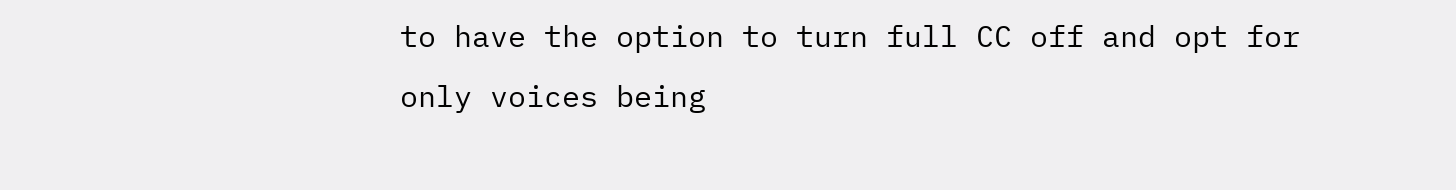to have the option to turn full CC off and opt for only voices being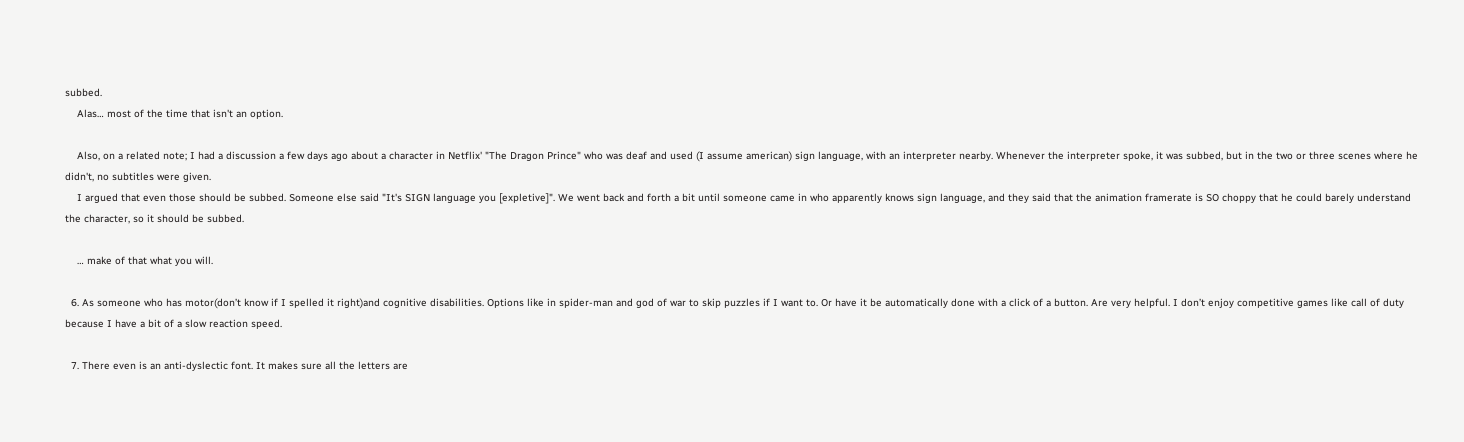subbed.
    Alas… most of the time that isn't an option.

    Also, on a related note; I had a discussion a few days ago about a character in Netflix' "The Dragon Prince" who was deaf and used (I assume american) sign language, with an interpreter nearby. Whenever the interpreter spoke, it was subbed, but in the two or three scenes where he didn't, no subtitles were given.
    I argued that even those should be subbed. Someone else said "It's SIGN language you [expletive]". We went back and forth a bit until someone came in who apparently knows sign language, and they said that the animation framerate is SO choppy that he could barely understand the character, so it should be subbed.

    … make of that what you will.

  6. As someone who has motor(don’t know if I spelled it right)and cognitive disabilities. Options like in spider-man and god of war to skip puzzles if I want to. Or have it be automatically done with a click of a button. Are very helpful. I don’t enjoy competitive games like call of duty because I have a bit of a slow reaction speed.

  7. There even is an anti-dyslectic font. It makes sure all the letters are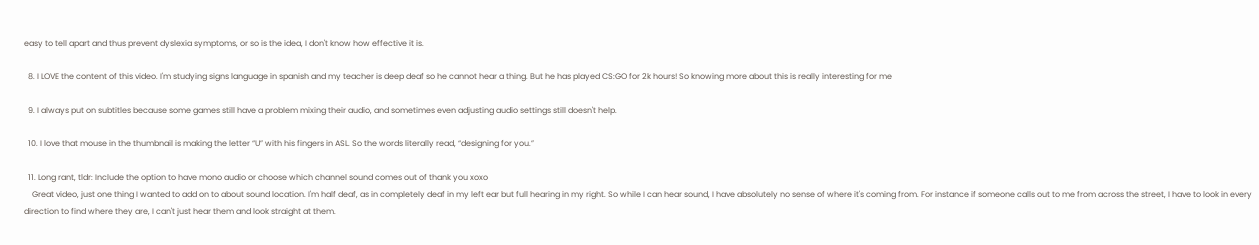easy to tell apart and thus prevent dyslexia symptoms, or so is the idea, I don't know how effective it is.

  8. I LOVE the content of this video. I'm studying signs language in spanish and my teacher is deep deaf so he cannot hear a thing. But he has played CS:GO for 2k hours! So knowing more about this is really interesting for me

  9. I always put on subtitles because some games still have a problem mixing their audio, and sometimes even adjusting audio settings still doesn't help.

  10. I love that mouse in the thumbnail is making the letter “U” with his fingers in ASL. So the words literally read, “designing for you.”

  11. Long rant, tldr: Include the option to have mono audio or choose which channel sound comes out of thank you xoxo
    Great video, just one thing I wanted to add on to about sound location. I'm half deaf, as in completely deaf in my left ear but full hearing in my right. So while I can hear sound, I have absolutely no sense of where it's coming from. For instance if someone calls out to me from across the street, I have to look in every direction to find where they are, I can't just hear them and look straight at them.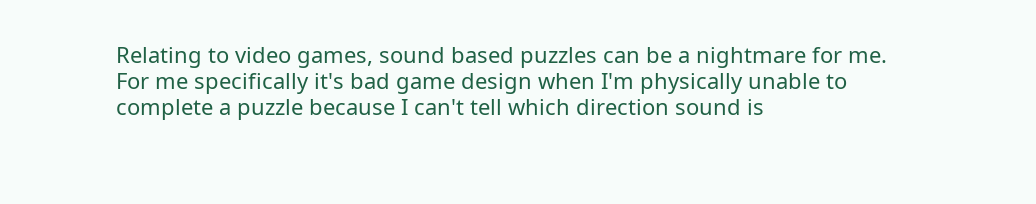Relating to video games, sound based puzzles can be a nightmare for me. For me specifically it's bad game design when I'm physically unable to complete a puzzle because I can't tell which direction sound is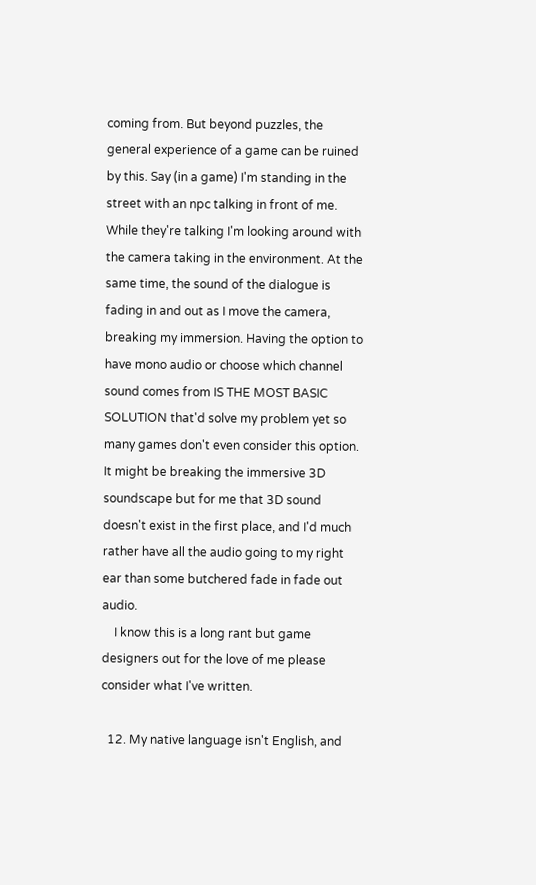coming from. But beyond puzzles, the general experience of a game can be ruined by this. Say (in a game) I'm standing in the street with an npc talking in front of me. While they're talking I'm looking around with the camera taking in the environment. At the same time, the sound of the dialogue is fading in and out as I move the camera, breaking my immersion. Having the option to have mono audio or choose which channel sound comes from IS THE MOST BASIC SOLUTION that'd solve my problem yet so many games don't even consider this option. It might be breaking the immersive 3D soundscape but for me that 3D sound doesn't exist in the first place, and I'd much rather have all the audio going to my right ear than some butchered fade in fade out audio.
    I know this is a long rant but game designers out for the love of me please consider what I've written.

  12. My native language isn't English, and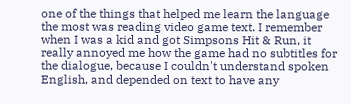one of the things that helped me learn the language the most was reading video game text. I remember when I was a kid and got Simpsons Hit & Run, it really annoyed me how the game had no subtitles for the dialogue, because I couldn't understand spoken English, and depended on text to have any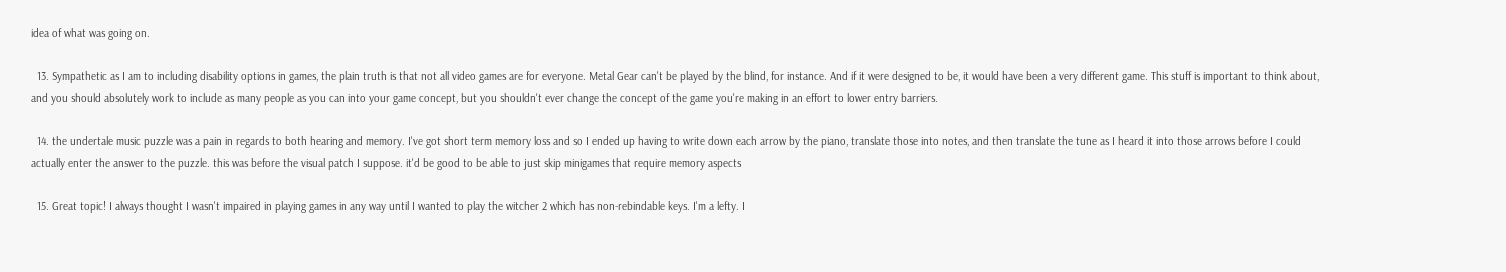idea of what was going on.

  13. Sympathetic as I am to including disability options in games, the plain truth is that not all video games are for everyone. Metal Gear can't be played by the blind, for instance. And if it were designed to be, it would have been a very different game. This stuff is important to think about, and you should absolutely work to include as many people as you can into your game concept, but you shouldn't ever change the concept of the game you're making in an effort to lower entry barriers.

  14. the undertale music puzzle was a pain in regards to both hearing and memory. I've got short term memory loss and so I ended up having to write down each arrow by the piano, translate those into notes, and then translate the tune as I heard it into those arrows before I could actually enter the answer to the puzzle. this was before the visual patch I suppose. it'd be good to be able to just skip minigames that require memory aspects

  15. Great topic! I always thought I wasn't impaired in playing games in any way until I wanted to play the witcher 2 which has non-rebindable keys. I'm a lefty. I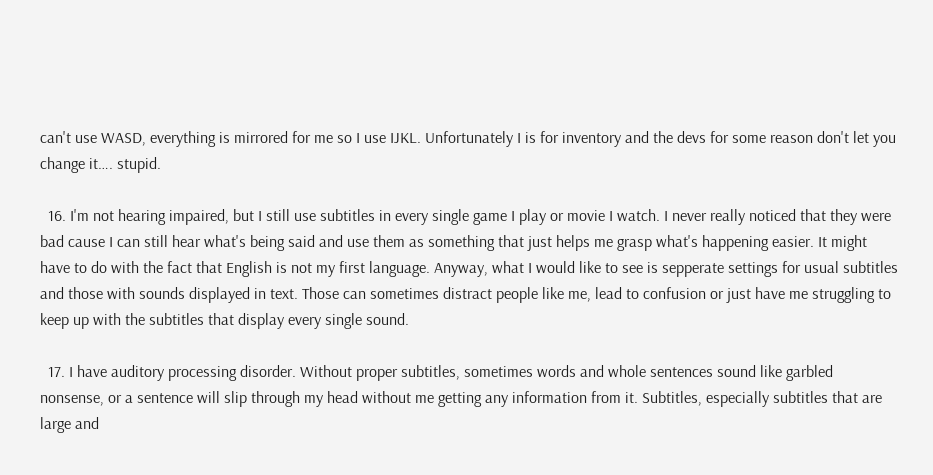can't use WASD, everything is mirrored for me so I use IJKL. Unfortunately I is for inventory and the devs for some reason don't let you change it…. stupid.

  16. I'm not hearing impaired, but I still use subtitles in every single game I play or movie I watch. I never really noticed that they were bad cause I can still hear what's being said and use them as something that just helps me grasp what's happening easier. It might have to do with the fact that English is not my first language. Anyway, what I would like to see is sepperate settings for usual subtitles and those with sounds displayed in text. Those can sometimes distract people like me, lead to confusion or just have me struggling to keep up with the subtitles that display every single sound.

  17. I have auditory processing disorder. Without proper subtitles, sometimes words and whole sentences sound like garbled nonsense, or a sentence will slip through my head without me getting any information from it. Subtitles, especially subtitles that are large and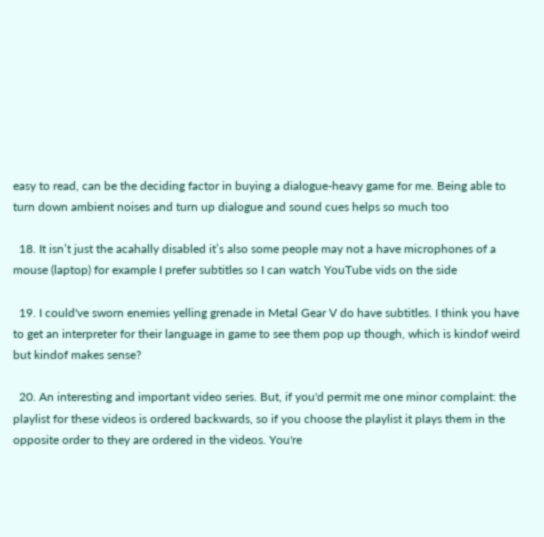easy to read, can be the deciding factor in buying a dialogue-heavy game for me. Being able to turn down ambient noises and turn up dialogue and sound cues helps so much too

  18. It isn’t just the acahally disabled it’s also some people may not a have microphones of a mouse (laptop) for example I prefer subtitles so I can watch YouTube vids on the side

  19. I could've sworn enemies yelling grenade in Metal Gear V do have subtitles. I think you have to get an interpreter for their language in game to see them pop up though, which is kindof weird but kindof makes sense?

  20. An interesting and important video series. But, if you'd permit me one minor complaint: the playlist for these videos is ordered backwards, so if you choose the playlist it plays them in the opposite order to they are ordered in the videos. You're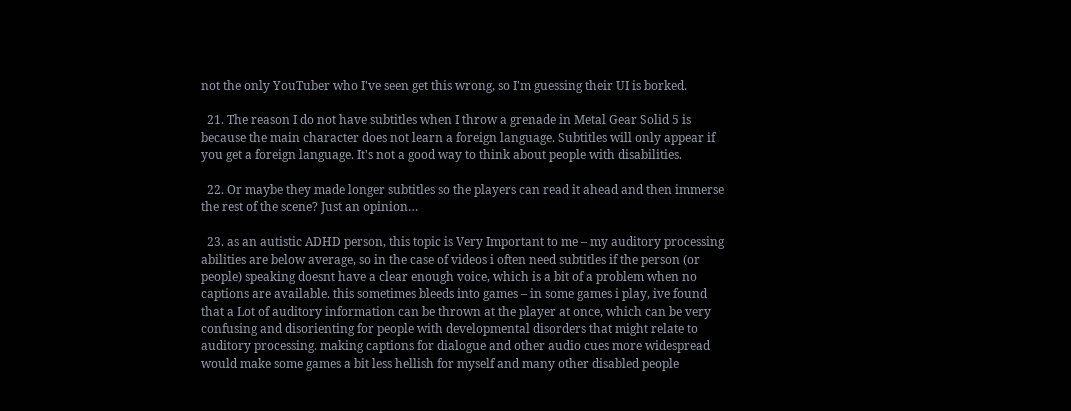not the only YouTuber who I've seen get this wrong, so I'm guessing their UI is borked.

  21. The reason I do not have subtitles when I throw a grenade in Metal Gear Solid 5 is because the main character does not learn a foreign language. Subtitles will only appear if you get a foreign language. It's not a good way to think about people with disabilities.

  22. Or maybe they made longer subtitles so the players can read it ahead and then immerse the rest of the scene? Just an opinion…

  23. as an autistic ADHD person, this topic is Very Important to me – my auditory processing abilities are below average, so in the case of videos i often need subtitles if the person (or people) speaking doesnt have a clear enough voice, which is a bit of a problem when no captions are available. this sometimes bleeds into games – in some games i play, ive found that a Lot of auditory information can be thrown at the player at once, which can be very confusing and disorienting for people with developmental disorders that might relate to auditory processing. making captions for dialogue and other audio cues more widespread would make some games a bit less hellish for myself and many other disabled people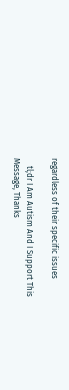regardless of their specific issues

    tl;dr I Am Autism And I Support This Message, Thanks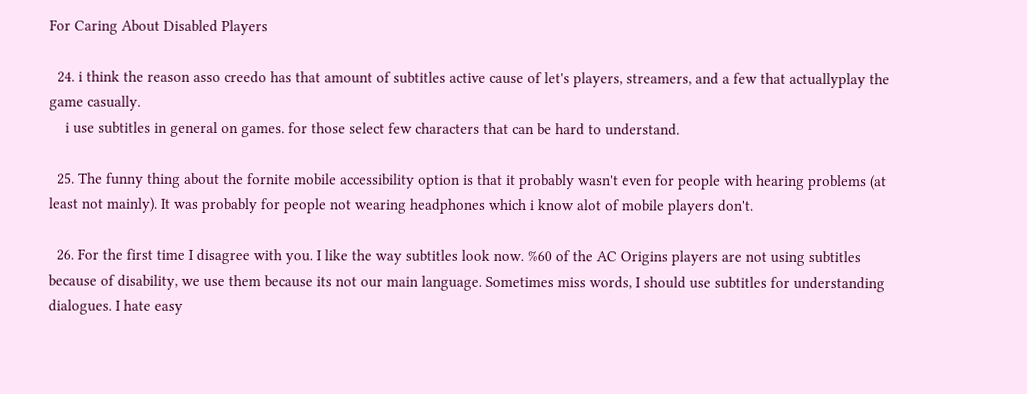For Caring About Disabled Players

  24. i think the reason asso creedo has that amount of subtitles active cause of let's players, streamers, and a few that actuallyplay the game casually.
    i use subtitles in general on games. for those select few characters that can be hard to understand.

  25. The funny thing about the fornite mobile accessibility option is that it probably wasn't even for people with hearing problems (at least not mainly). It was probably for people not wearing headphones which i know alot of mobile players don't.

  26. For the first time I disagree with you. I like the way subtitles look now. %60 of the AC Origins players are not using subtitles because of disability, we use them because its not our main language. Sometimes miss words, I should use subtitles for understanding dialogues. I hate easy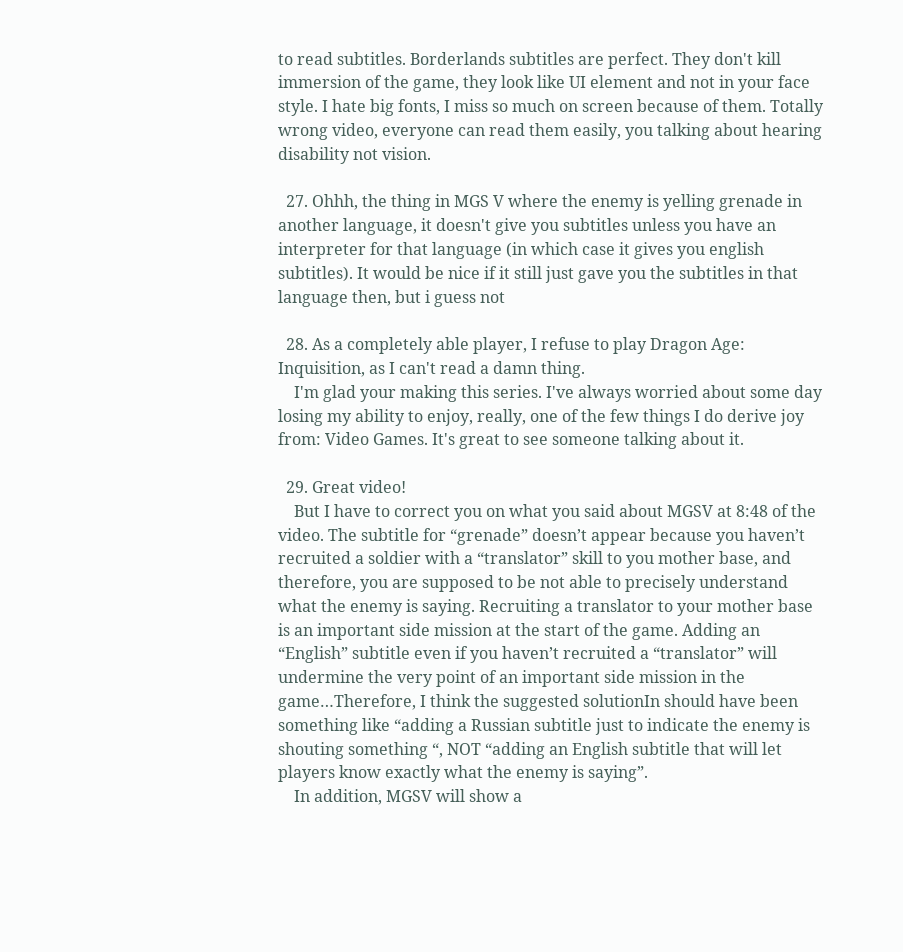to read subtitles. Borderlands subtitles are perfect. They don't kill immersion of the game, they look like UI element and not in your face style. I hate big fonts, I miss so much on screen because of them. Totally wrong video, everyone can read them easily, you talking about hearing disability not vision.

  27. Ohhh, the thing in MGS V where the enemy is yelling grenade in another language, it doesn't give you subtitles unless you have an interpreter for that language (in which case it gives you english subtitles). It would be nice if it still just gave you the subtitles in that language then, but i guess not

  28. As a completely able player, I refuse to play Dragon Age: Inquisition, as I can't read a damn thing.
    I'm glad your making this series. I've always worried about some day losing my ability to enjoy, really, one of the few things I do derive joy from: Video Games. It's great to see someone talking about it.

  29. Great video!
    But I have to correct you on what you said about MGSV at 8:48 of the video. The subtitle for “grenade” doesn’t appear because you haven’t recruited a soldier with a “translator” skill to you mother base, and therefore, you are supposed to be not able to precisely understand what the enemy is saying. Recruiting a translator to your mother base is an important side mission at the start of the game. Adding an “English” subtitle even if you haven’t recruited a “translator” will undermine the very point of an important side mission in the game…Therefore, I think the suggested solutionIn should have been something like “adding a Russian subtitle just to indicate the enemy is shouting something “, NOT “adding an English subtitle that will let players know exactly what the enemy is saying”.
    In addition, MGSV will show a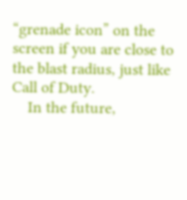“grenade icon” on the screen if you are close to the blast radius, just like Call of Duty.
    In the future,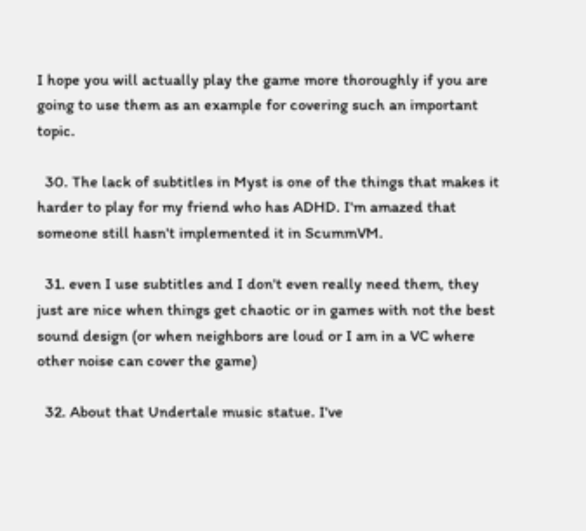I hope you will actually play the game more thoroughly if you are going to use them as an example for covering such an important topic.

  30. The lack of subtitles in Myst is one of the things that makes it harder to play for my friend who has ADHD. I'm amazed that someone still hasn't implemented it in ScummVM.

  31. even I use subtitles and I don't even really need them, they just are nice when things get chaotic or in games with not the best sound design (or when neighbors are loud or I am in a VC where other noise can cover the game)

  32. About that Undertale music statue. I've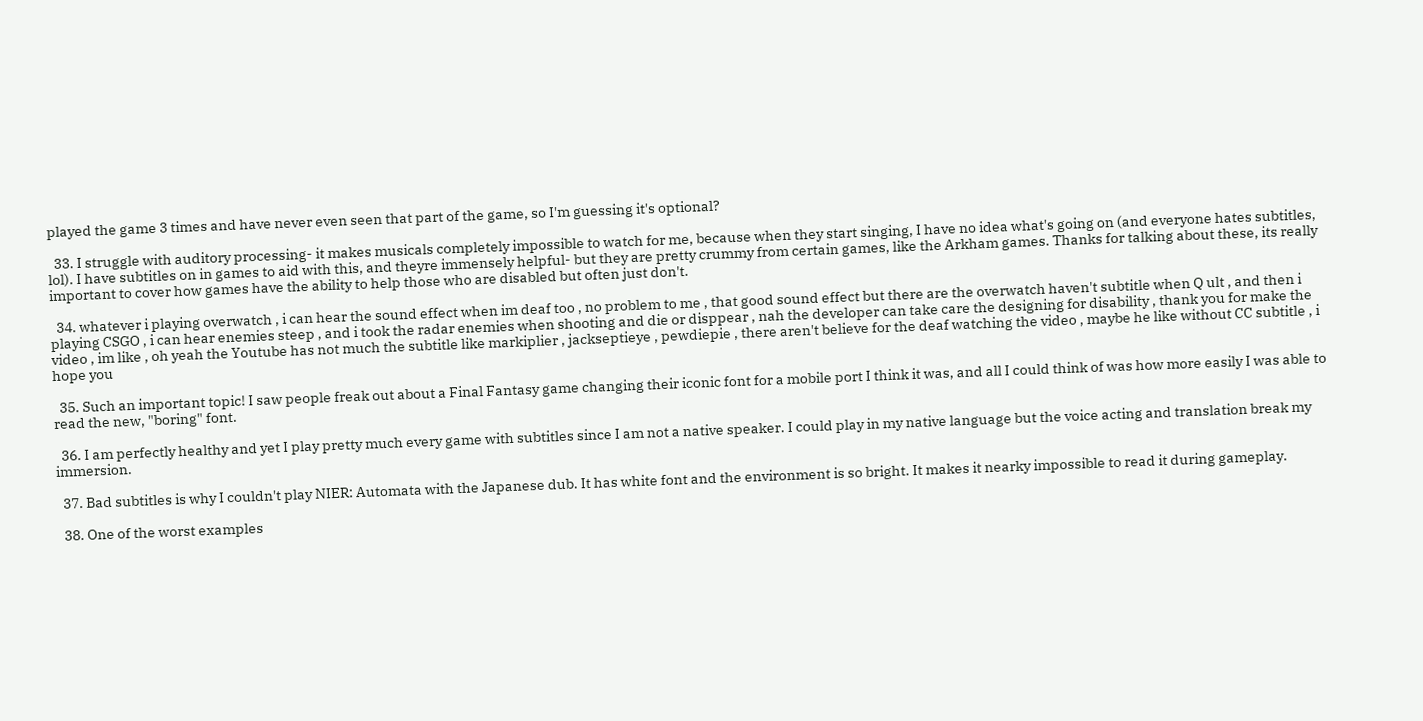played the game 3 times and have never even seen that part of the game, so I'm guessing it's optional?

  33. I struggle with auditory processing- it makes musicals completely impossible to watch for me, because when they start singing, I have no idea what's going on (and everyone hates subtitles, lol). I have subtitles on in games to aid with this, and theyre immensely helpful- but they are pretty crummy from certain games, like the Arkham games. Thanks for talking about these, its really important to cover how games have the ability to help those who are disabled but often just don't.

  34. whatever i playing overwatch , i can hear the sound effect when im deaf too , no problem to me , that good sound effect but there are the overwatch haven't subtitle when Q ult , and then i playing CSGO , i can hear enemies steep , and i took the radar enemies when shooting and die or disppear , nah the developer can take care the designing for disability , thank you for make the video , im like , oh yeah the Youtube has not much the subtitle like markiplier , jackseptieye , pewdiepie , there aren't believe for the deaf watching the video , maybe he like without CC subtitle , i hope you

  35. Such an important topic! I saw people freak out about a Final Fantasy game changing their iconic font for a mobile port I think it was, and all I could think of was how more easily I was able to read the new, "boring" font.

  36. I am perfectly healthy and yet I play pretty much every game with subtitles since I am not a native speaker. I could play in my native language but the voice acting and translation break my immersion.

  37. Bad subtitles is why I couldn't play NIER: Automata with the Japanese dub. It has white font and the environment is so bright. It makes it nearky impossible to read it during gameplay.

  38. One of the worst examples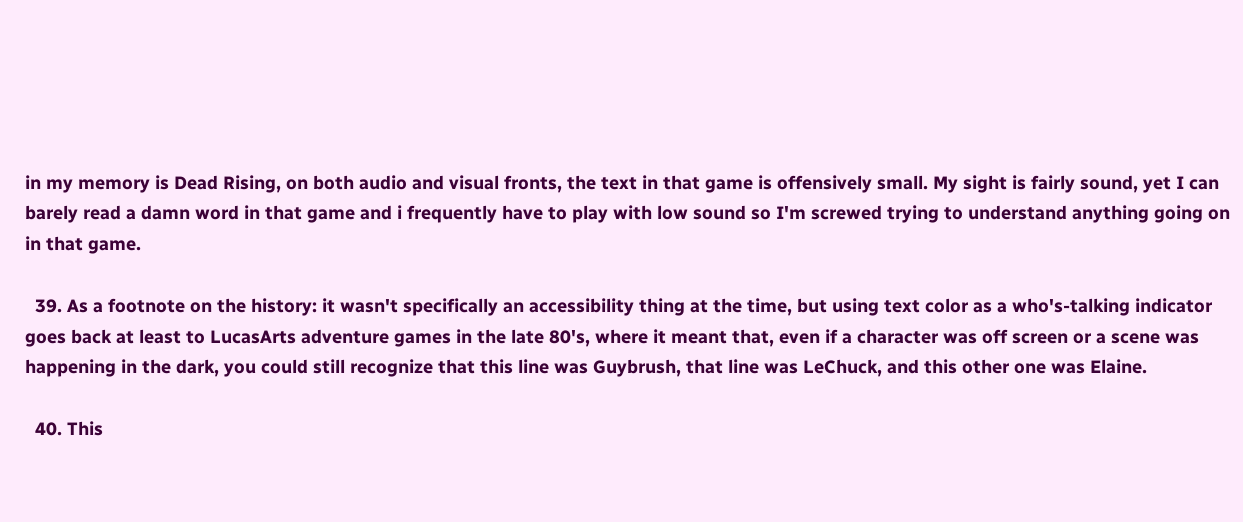in my memory is Dead Rising, on both audio and visual fronts, the text in that game is offensively small. My sight is fairly sound, yet I can barely read a damn word in that game and i frequently have to play with low sound so I'm screwed trying to understand anything going on in that game.

  39. As a footnote on the history: it wasn't specifically an accessibility thing at the time, but using text color as a who's-talking indicator goes back at least to LucasArts adventure games in the late 80's, where it meant that, even if a character was off screen or a scene was happening in the dark, you could still recognize that this line was Guybrush, that line was LeChuck, and this other one was Elaine.

  40. This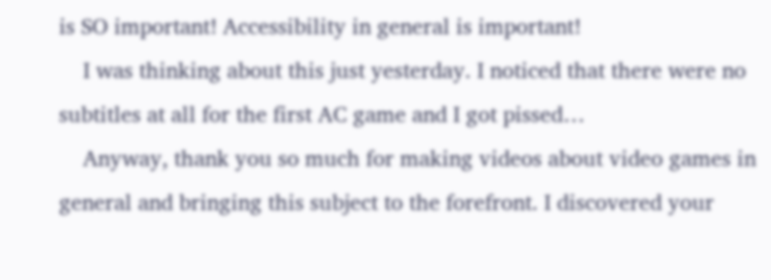is SO important! Accessibility in general is important!
    I was thinking about this just yesterday. I noticed that there were no subtitles at all for the first AC game and I got pissed…
    Anyway, thank you so much for making videos about video games in general and bringing this subject to the forefront. I discovered your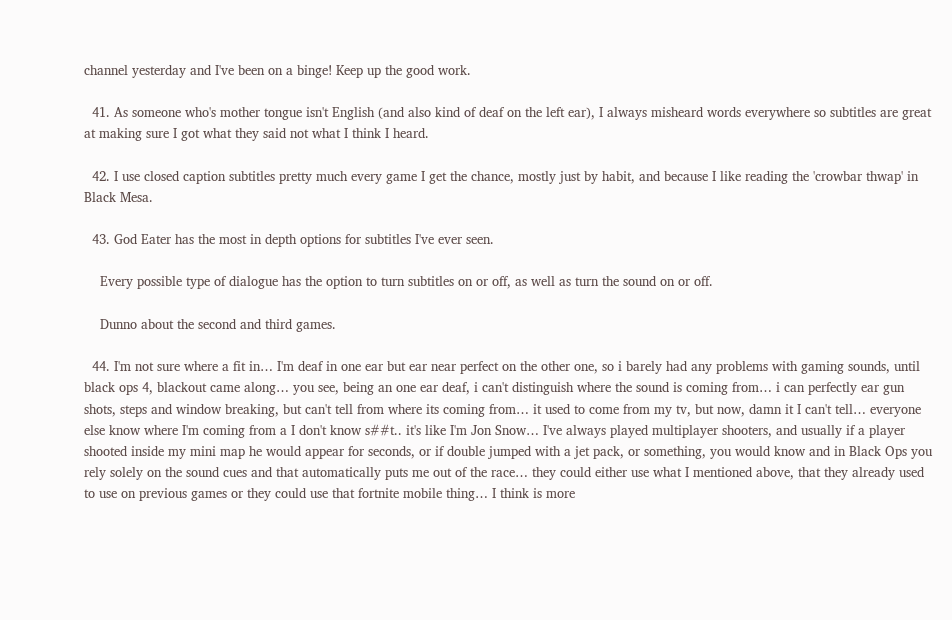channel yesterday and I've been on a binge! Keep up the good work.

  41. As someone who's mother tongue isn't English (and also kind of deaf on the left ear), I always misheard words everywhere so subtitles are great at making sure I got what they said not what I think I heard.

  42. I use closed caption subtitles pretty much every game I get the chance, mostly just by habit, and because I like reading the 'crowbar thwap' in Black Mesa.

  43. God Eater has the most in depth options for subtitles I've ever seen.

    Every possible type of dialogue has the option to turn subtitles on or off, as well as turn the sound on or off.

    Dunno about the second and third games.

  44. I'm not sure where a fit in… I'm deaf in one ear but ear near perfect on the other one, so i barely had any problems with gaming sounds, until black ops 4, blackout came along… you see, being an one ear deaf, i can't distinguish where the sound is coming from… i can perfectly ear gun shots, steps and window breaking, but can't tell from where its coming from… it used to come from my tv, but now, damn it I can't tell… everyone else know where I'm coming from a I don't know s##t.. it's like I'm Jon Snow… I've always played multiplayer shooters, and usually if a player shooted inside my mini map he would appear for seconds, or if double jumped with a jet pack, or something, you would know and in Black Ops you rely solely on the sound cues and that automatically puts me out of the race… they could either use what I mentioned above, that they already used to use on previous games or they could use that fortnite mobile thing… I think is more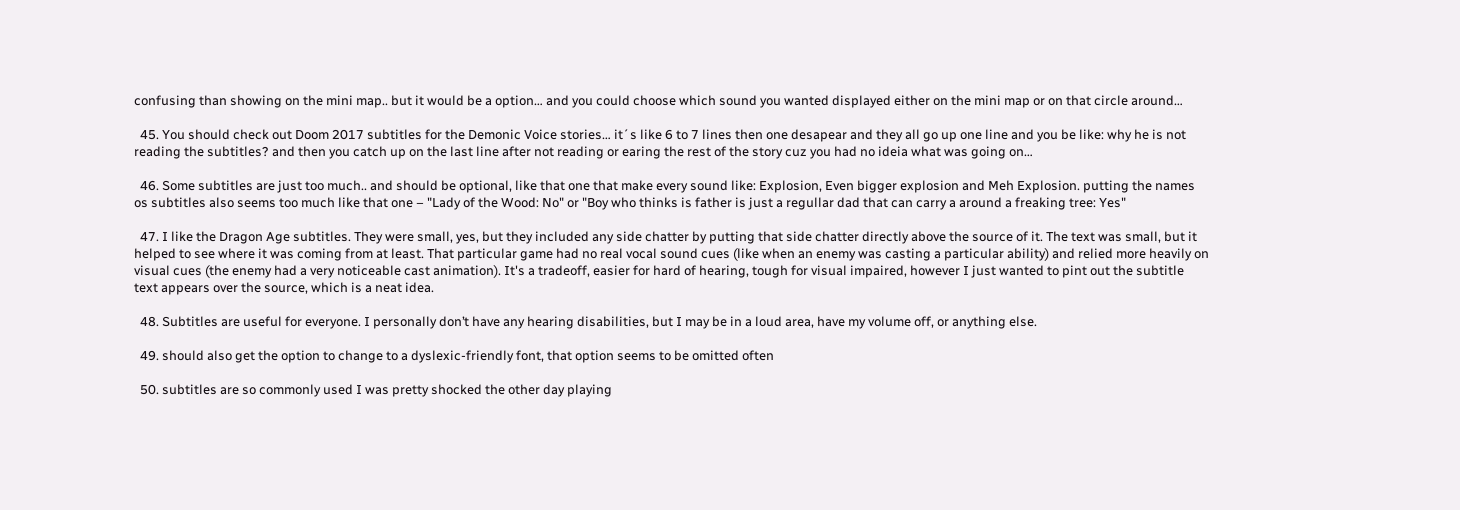confusing than showing on the mini map.. but it would be a option… and you could choose which sound you wanted displayed either on the mini map or on that circle around…

  45. You should check out Doom 2017 subtitles for the Demonic Voice stories… it´s like 6 to 7 lines then one desapear and they all go up one line and you be like: why he is not reading the subtitles? and then you catch up on the last line after not reading or earing the rest of the story cuz you had no ideia what was going on…

  46. Some subtitles are just too much.. and should be optional, like that one that make every sound like: Explosion, Even bigger explosion and Meh Explosion. putting the names os subtitles also seems too much like that one – "Lady of the Wood: No" or "Boy who thinks is father is just a regullar dad that can carry a around a freaking tree: Yes"

  47. I like the Dragon Age subtitles. They were small, yes, but they included any side chatter by putting that side chatter directly above the source of it. The text was small, but it helped to see where it was coming from at least. That particular game had no real vocal sound cues (like when an enemy was casting a particular ability) and relied more heavily on visual cues (the enemy had a very noticeable cast animation). It's a tradeoff, easier for hard of hearing, tough for visual impaired, however I just wanted to pint out the subtitle text appears over the source, which is a neat idea.

  48. Subtitles are useful for everyone. I personally don’t have any hearing disabilities, but I may be in a loud area, have my volume off, or anything else.

  49. should also get the option to change to a dyslexic-friendly font, that option seems to be omitted often

  50. subtitles are so commonly used I was pretty shocked the other day playing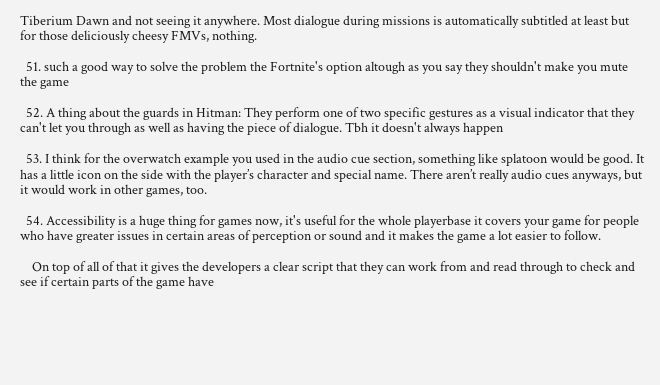Tiberium Dawn and not seeing it anywhere. Most dialogue during missions is automatically subtitled at least but for those deliciously cheesy FMVs, nothing.

  51. such a good way to solve the problem the Fortnite's option altough as you say they shouldn't make you mute the game

  52. A thing about the guards in Hitman: They perform one of two specific gestures as a visual indicator that they can't let you through as well as having the piece of dialogue. Tbh it doesn't always happen

  53. I think for the overwatch example you used in the audio cue section, something like splatoon would be good. It has a little icon on the side with the player’s character and special name. There aren’t really audio cues anyways, but it would work in other games, too.

  54. Accessibility is a huge thing for games now, it's useful for the whole playerbase it covers your game for people who have greater issues in certain areas of perception or sound and it makes the game a lot easier to follow.

    On top of all of that it gives the developers a clear script that they can work from and read through to check and see if certain parts of the game have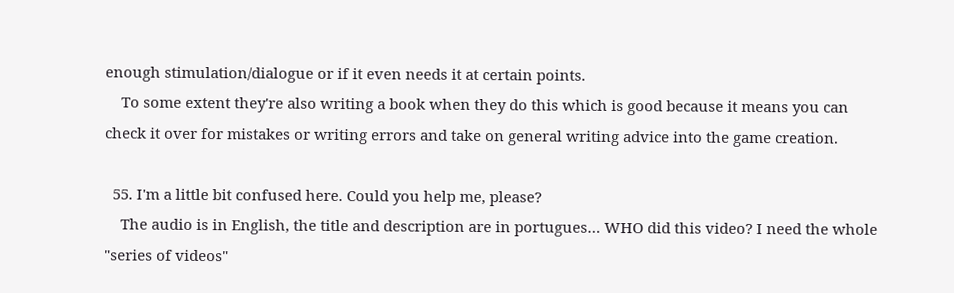enough stimulation/dialogue or if it even needs it at certain points.
    To some extent they're also writing a book when they do this which is good because it means you can check it over for mistakes or writing errors and take on general writing advice into the game creation.

  55. I'm a little bit confused here. Could you help me, please?
    The audio is in English, the title and description are in portugues… WHO did this video? I need the whole "series of videos"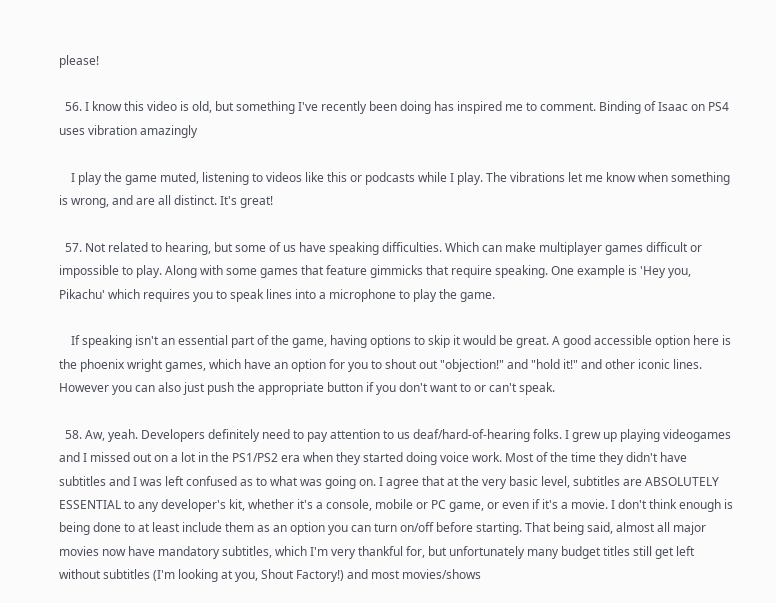please!

  56. I know this video is old, but something I've recently been doing has inspired me to comment. Binding of Isaac on PS4 uses vibration amazingly

    I play the game muted, listening to videos like this or podcasts while I play. The vibrations let me know when something is wrong, and are all distinct. It's great!

  57. Not related to hearing, but some of us have speaking difficulties. Which can make multiplayer games difficult or impossible to play. Along with some games that feature gimmicks that require speaking. One example is 'Hey you, Pikachu' which requires you to speak lines into a microphone to play the game.

    If speaking isn't an essential part of the game, having options to skip it would be great. A good accessible option here is the phoenix wright games, which have an option for you to shout out "objection!" and "hold it!" and other iconic lines. However you can also just push the appropriate button if you don't want to or can't speak.

  58. Aw, yeah. Developers definitely need to pay attention to us deaf/hard-of-hearing folks. I grew up playing videogames and I missed out on a lot in the PS1/PS2 era when they started doing voice work. Most of the time they didn't have subtitles and I was left confused as to what was going on. I agree that at the very basic level, subtitles are ABSOLUTELY ESSENTIAL to any developer's kit, whether it's a console, mobile or PC game, or even if it's a movie. I don't think enough is being done to at least include them as an option you can turn on/off before starting. That being said, almost all major movies now have mandatory subtitles, which I'm very thankful for, but unfortunately many budget titles still get left without subtitles (I'm looking at you, Shout Factory!) and most movies/shows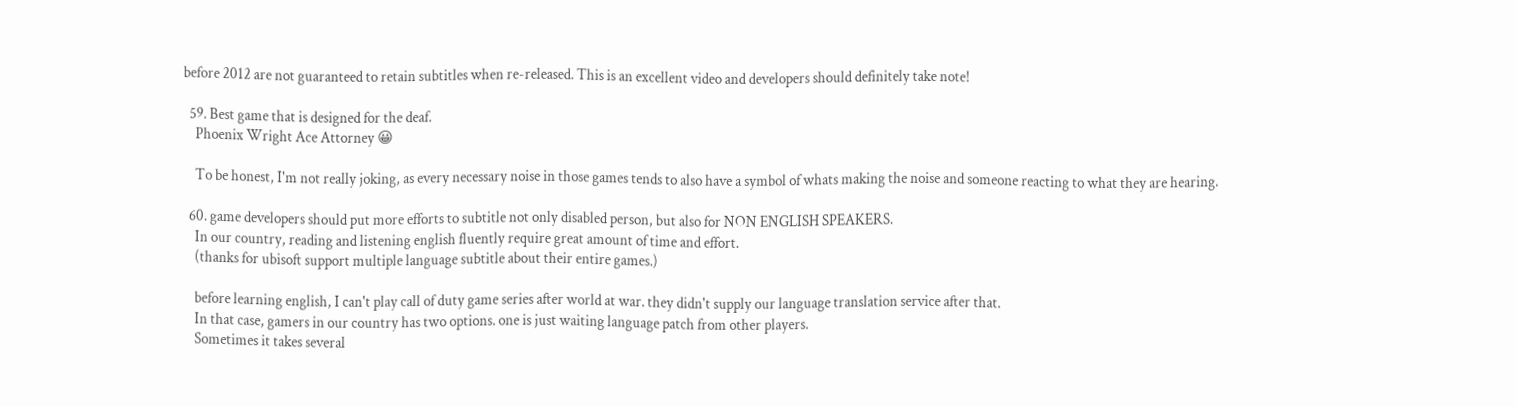before 2012 are not guaranteed to retain subtitles when re-released. This is an excellent video and developers should definitely take note!

  59. Best game that is designed for the deaf.
    Phoenix Wright Ace Attorney 😀

    To be honest, I'm not really joking, as every necessary noise in those games tends to also have a symbol of whats making the noise and someone reacting to what they are hearing.

  60. game developers should put more efforts to subtitle not only disabled person, but also for NON ENGLISH SPEAKERS.
    In our country, reading and listening english fluently require great amount of time and effort.
    (thanks for ubisoft support multiple language subtitle about their entire games.)

    before learning english, I can't play call of duty game series after world at war. they didn't supply our language translation service after that.
    In that case, gamers in our country has two options. one is just waiting language patch from other players.
    Sometimes it takes several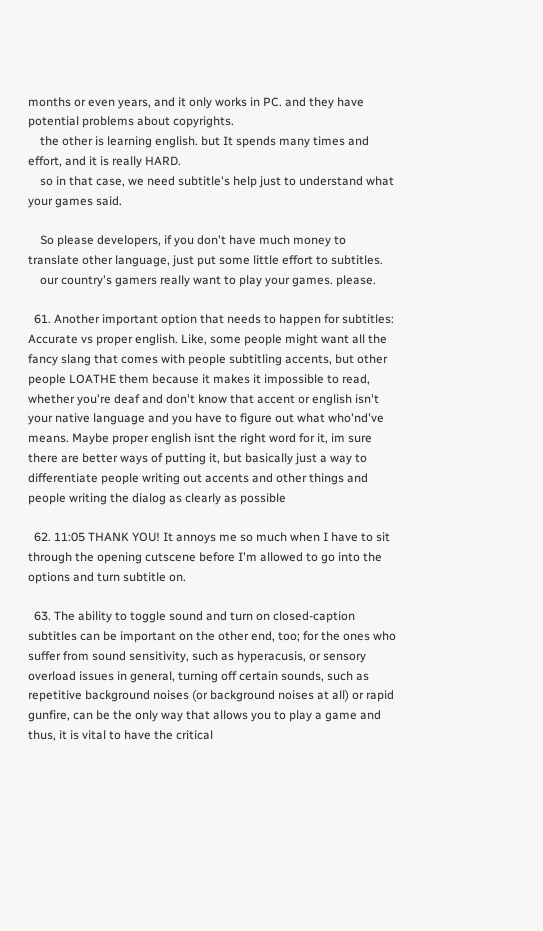months or even years, and it only works in PC. and they have potential problems about copyrights.
    the other is learning english. but It spends many times and effort, and it is really HARD.
    so in that case, we need subtitle's help just to understand what your games said.

    So please developers, if you don't have much money to translate other language, just put some little effort to subtitles.
    our country's gamers really want to play your games. please.

  61. Another important option that needs to happen for subtitles: Accurate vs proper english. Like, some people might want all the fancy slang that comes with people subtitling accents, but other people LOATHE them because it makes it impossible to read, whether you're deaf and don't know that accent or english isn't your native language and you have to figure out what who'nd've means. Maybe proper english isnt the right word for it, im sure there are better ways of putting it, but basically just a way to differentiate people writing out accents and other things and people writing the dialog as clearly as possible

  62. 11:05 THANK YOU! It annoys me so much when I have to sit through the opening cutscene before I'm allowed to go into the options and turn subtitle on.

  63. The ability to toggle sound and turn on closed-caption subtitles can be important on the other end, too; for the ones who suffer from sound sensitivity, such as hyperacusis, or sensory overload issues in general, turning off certain sounds, such as repetitive background noises (or background noises at all) or rapid gunfire, can be the only way that allows you to play a game and thus, it is vital to have the critical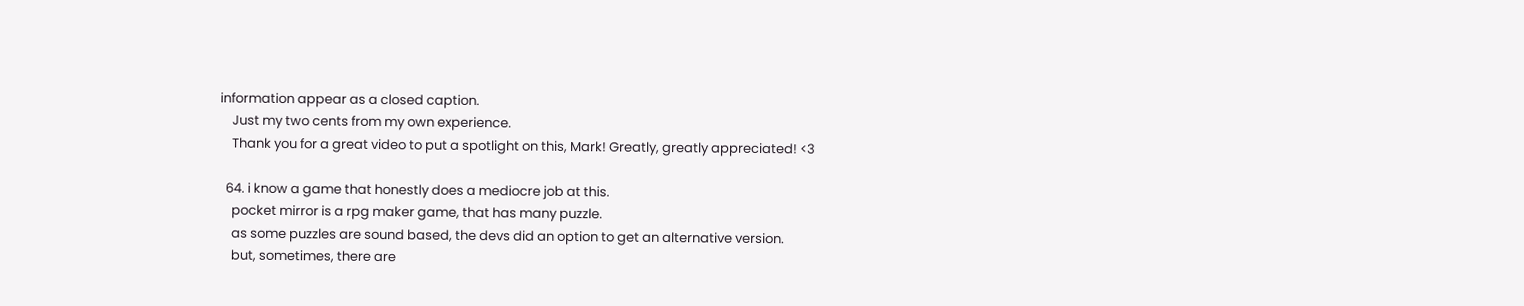information appear as a closed caption.
    Just my two cents from my own experience.
    Thank you for a great video to put a spotlight on this, Mark! Greatly, greatly appreciated! <3

  64. i know a game that honestly does a mediocre job at this.
    pocket mirror is a rpg maker game, that has many puzzle.
    as some puzzles are sound based, the devs did an option to get an alternative version.
    but, sometimes, there are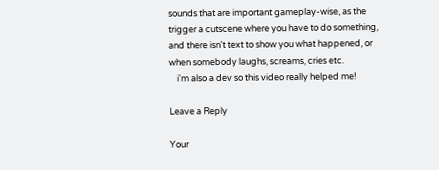sounds that are important gameplay-wise, as the trigger a cutscene where you have to do something, and there isn't text to show you what happened, or when somebody laughs, screams, cries etc.
    i'm also a dev so this video really helped me!

Leave a Reply

Your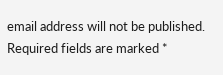email address will not be published. Required fields are marked *